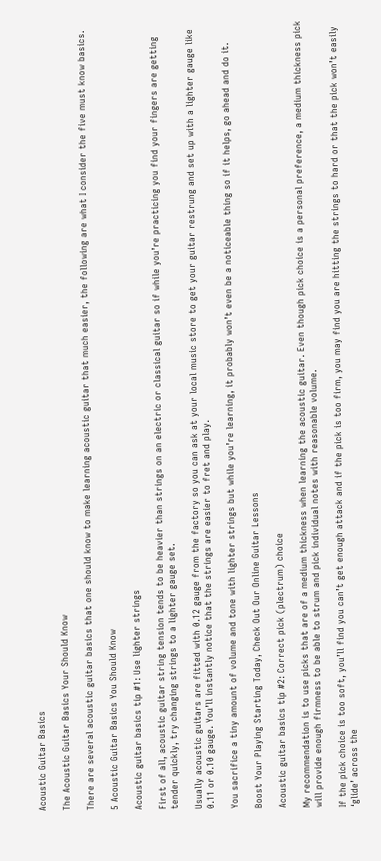Acoustic Guitar Basics

The Acoustic Guitar Basics Your Should Know

There are several acoustic guitar basics that one should know to make learning acoustic guitar that much easier, the following are what I consider the five must know basics.

5 Acoustic Guitar Basics You Should Know

Acoustic guitar basics tip #1: Use lighter strings

First of all, acoustic guitar string tension tends to be heavier than strings on an electric or classical guitar so if while you’re practicing you find your fingers are getting tender quickly, try changing strings to a lighter gauge set.

Usually acoustic guitars are fitted with 0.12 gauge from the factory so you can ask at your local music store to get your guitar restrung and set up with a lighter gauge like 0.11 or 0.10 gauge. You’ll instantly notice that the strings are easier to fret and play.

You sacrifice a tiny amount of volume and tone with lighter strings but while you’re learning, it probably won’t even be a noticeable thing so if it helps, go ahead and do it.

Boost Your Playing Starting Today, Check Out Our Online Guitar Lessons

Acoustic guitar basics tip #2: Correct pick (plectrum) choice

My recommendation is to use picks that are of a medium thickness when learning the acoustic guitar. Even though pick choice is a personal preference, a medium thickness pick will provide enough firmness to be able to strum and pick individual notes with reasonable volume.

If the pick choice is too soft, you’ll find you can’t get enough attack and if the pick is too firm, you may find you are hitting the strings to hard or that the pick won’t easily ‘glide’ across the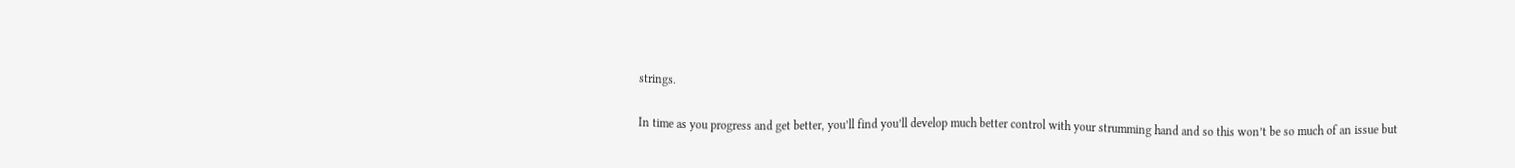strings.

In time as you progress and get better, you’ll find you’ll develop much better control with your strumming hand and so this won’t be so much of an issue but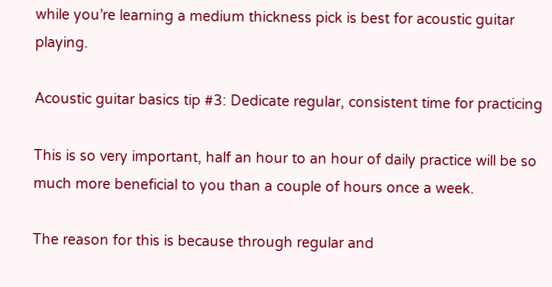while you’re learning a medium thickness pick is best for acoustic guitar playing.

Acoustic guitar basics tip #3: Dedicate regular, consistent time for practicing

This is so very important, half an hour to an hour of daily practice will be so much more beneficial to you than a couple of hours once a week.

The reason for this is because through regular and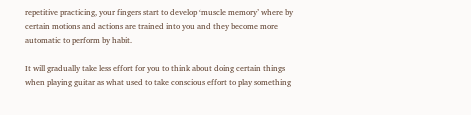repetitive practicing, your fingers start to develop ‘muscle memory’ where by certain motions and actions are trained into you and they become more automatic to perform by habit.

It will gradually take less effort for you to think about doing certain things when playing guitar as what used to take conscious effort to play something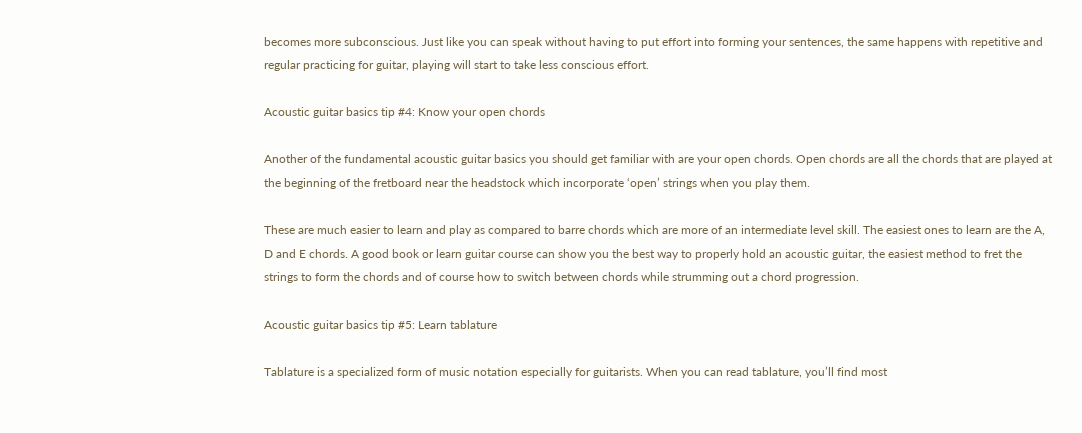becomes more subconscious. Just like you can speak without having to put effort into forming your sentences, the same happens with repetitive and regular practicing for guitar, playing will start to take less conscious effort.

Acoustic guitar basics tip #4: Know your open chords

Another of the fundamental acoustic guitar basics you should get familiar with are your open chords. Open chords are all the chords that are played at the beginning of the fretboard near the headstock which incorporate ‘open’ strings when you play them.

These are much easier to learn and play as compared to barre chords which are more of an intermediate level skill. The easiest ones to learn are the A, D and E chords. A good book or learn guitar course can show you the best way to properly hold an acoustic guitar, the easiest method to fret the strings to form the chords and of course how to switch between chords while strumming out a chord progression.

Acoustic guitar basics tip #5: Learn tablature

Tablature is a specialized form of music notation especially for guitarists. When you can read tablature, you’ll find most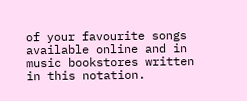of your favourite songs available online and in music bookstores written in this notation.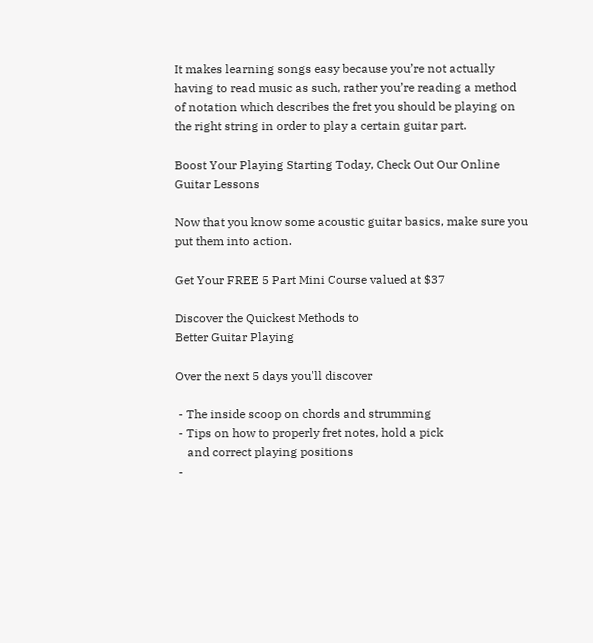It makes learning songs easy because you’re not actually having to read music as such, rather you’re reading a method of notation which describes the fret you should be playing on the right string in order to play a certain guitar part.

Boost Your Playing Starting Today, Check Out Our Online Guitar Lessons

Now that you know some acoustic guitar basics, make sure you put them into action.

Get Your FREE 5 Part Mini Course valued at $37

Discover the Quickest Methods to
Better Guitar Playing

Over the next 5 days you'll discover

 - The inside scoop on chords and strumming
 - Tips on how to properly fret notes, hold a pick
    and correct playing positions
 -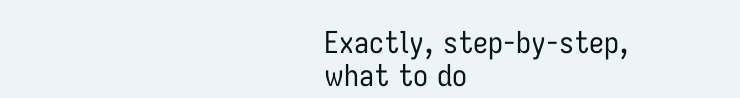Exactly, step-by-step, what to do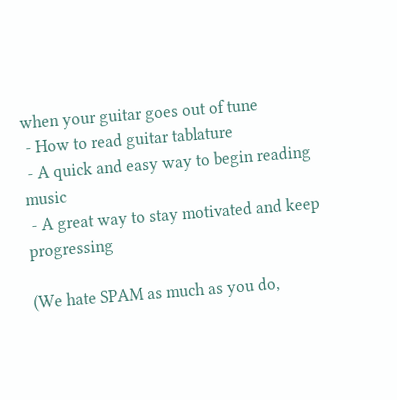when your guitar goes out of tune
 - How to read guitar tablature
 - A quick and easy way to begin reading music
 - A great way to stay motivated and keep progressing

(We hate SPAM as much as you do,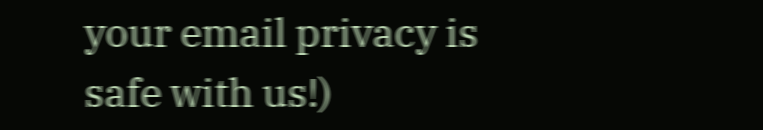your email privacy is safe with us!)